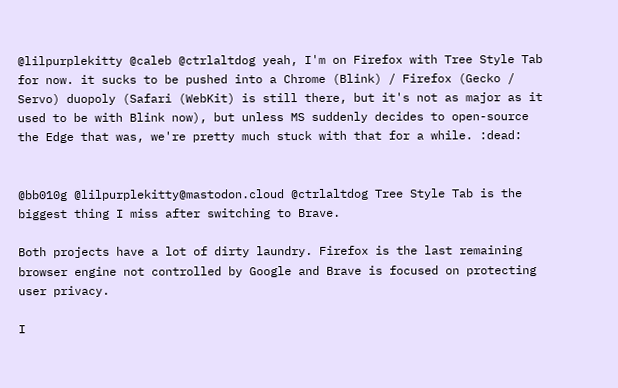@lilpurplekitty @caleb @ctrlaltdog yeah, I'm on Firefox with Tree Style Tab for now. it sucks to be pushed into a Chrome (Blink) / Firefox (Gecko / Servo) duopoly (Safari (WebKit) is still there, but it's not as major as it used to be with Blink now), but unless MS suddenly decides to open-source the Edge that was, we're pretty much stuck with that for a while. :dead:


@bb010g @lilpurplekitty@mastodon.cloud @ctrlaltdog Tree Style Tab is the biggest thing I miss after switching to Brave.

Both projects have a lot of dirty laundry. Firefox is the last remaining browser engine not controlled by Google and Brave is focused on protecting user privacy.

I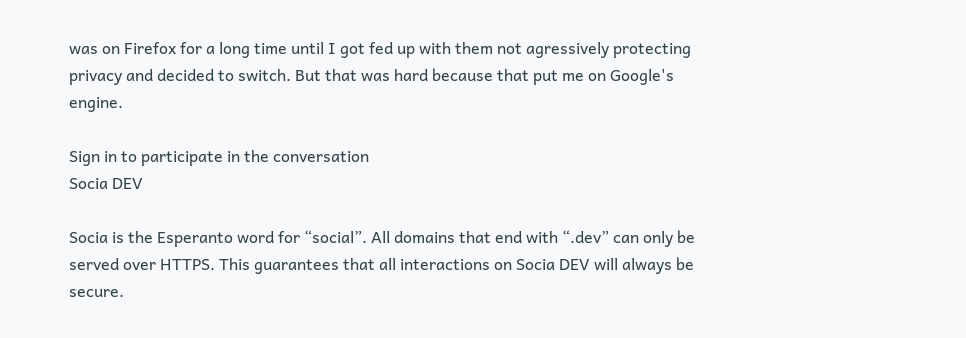was on Firefox for a long time until I got fed up with them not agressively protecting privacy and decided to switch. But that was hard because that put me on Google's engine.

Sign in to participate in the conversation
Socia DEV

Socia is the Esperanto word for “social”. All domains that end with “.dev” can only be served over HTTPS. This guarantees that all interactions on Socia DEV will always be secure.